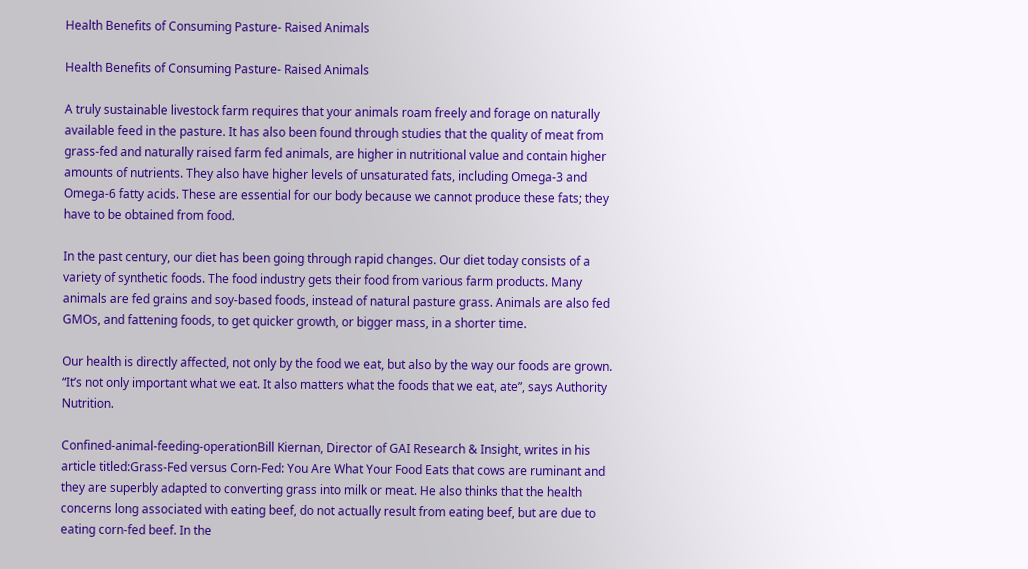Health Benefits of Consuming Pasture- Raised Animals

Health Benefits of Consuming Pasture- Raised Animals

A truly sustainable livestock farm requires that your animals roam freely and forage on naturally available feed in the pasture. It has also been found through studies that the quality of meat from grass-fed and naturally raised farm fed animals, are higher in nutritional value and contain higher amounts of nutrients. They also have higher levels of unsaturated fats, including Omega-3 and Omega-6 fatty acids. These are essential for our body because we cannot produce these fats; they have to be obtained from food.

In the past century, our diet has been going through rapid changes. Our diet today consists of a variety of synthetic foods. The food industry gets their food from various farm products. Many animals are fed grains and soy-based foods, instead of natural pasture grass. Animals are also fed GMOs, and fattening foods, to get quicker growth, or bigger mass, in a shorter time.

Our health is directly affected, not only by the food we eat, but also by the way our foods are grown. “It’s not only important what we eat. It also matters what the foods that we eat, ate”, says Authority Nutrition.

Confined-animal-feeding-operationBill Kiernan, Director of GAI Research & Insight, writes in his article titled:Grass-Fed versus Corn-Fed: You Are What Your Food Eats that cows are ruminant and they are superbly adapted to converting grass into milk or meat. He also thinks that the health concerns long associated with eating beef, do not actually result from eating beef, but are due to eating corn-fed beef. In the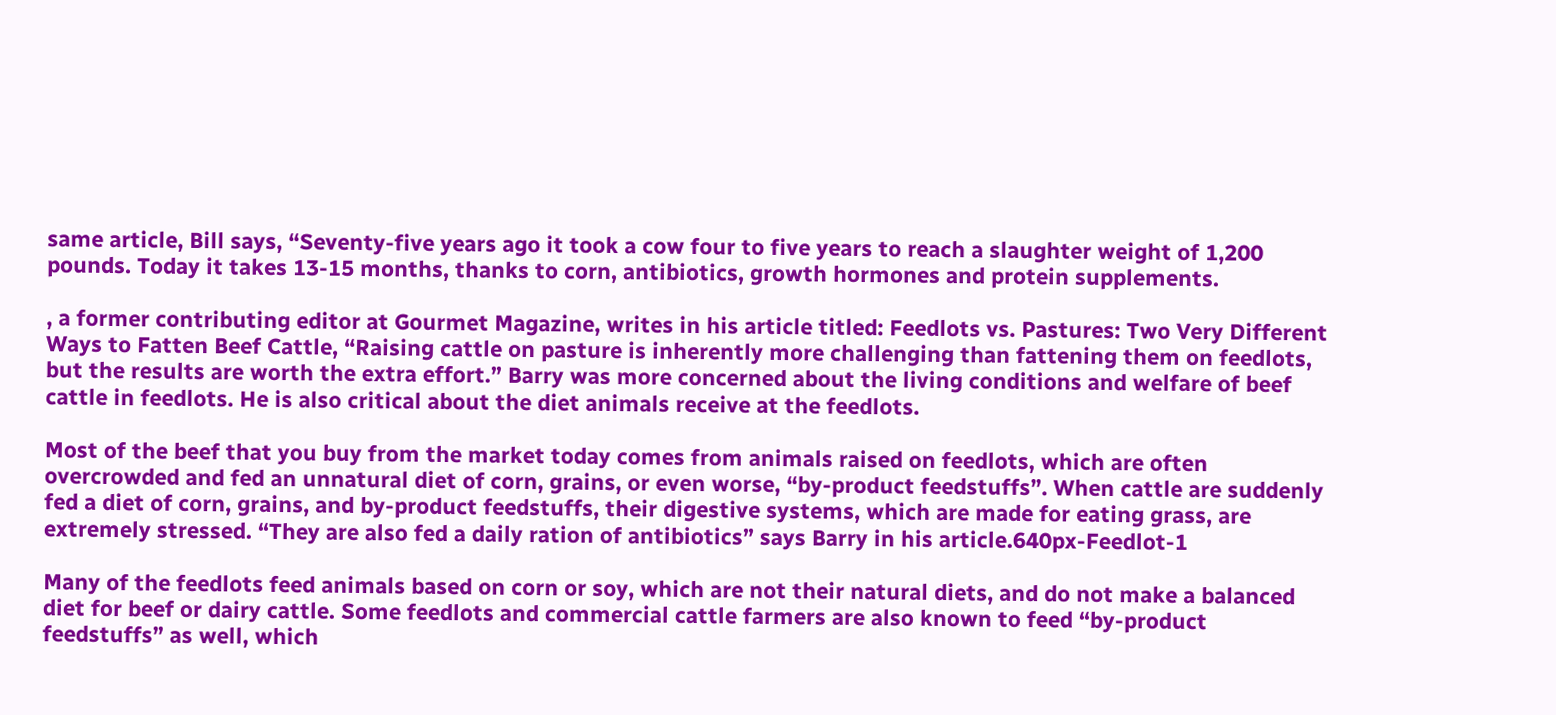same article, Bill says, “Seventy-five years ago it took a cow four to five years to reach a slaughter weight of 1,200 pounds. Today it takes 13-15 months, thanks to corn, antibiotics, growth hormones and protein supplements.

, a former contributing editor at Gourmet Magazine, writes in his article titled: Feedlots vs. Pastures: Two Very Different Ways to Fatten Beef Cattle, “Raising cattle on pasture is inherently more challenging than fattening them on feedlots, but the results are worth the extra effort.” Barry was more concerned about the living conditions and welfare of beef cattle in feedlots. He is also critical about the diet animals receive at the feedlots.

Most of the beef that you buy from the market today comes from animals raised on feedlots, which are often overcrowded and fed an unnatural diet of corn, grains, or even worse, “by-product feedstuffs”. When cattle are suddenly fed a diet of corn, grains, and by-product feedstuffs, their digestive systems, which are made for eating grass, are extremely stressed. “They are also fed a daily ration of antibiotics” says Barry in his article.640px-Feedlot-1

Many of the feedlots feed animals based on corn or soy, which are not their natural diets, and do not make a balanced diet for beef or dairy cattle. Some feedlots and commercial cattle farmers are also known to feed “by-product feedstuffs” as well, which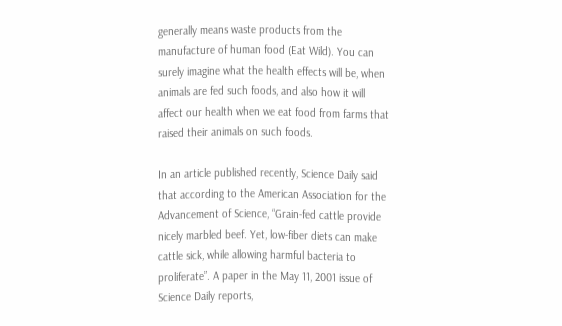generally means waste products from the manufacture of human food (Eat Wild). You can surely imagine what the health effects will be, when animals are fed such foods, and also how it will affect our health when we eat food from farms that raised their animals on such foods.

In an article published recently, Science Daily said that according to the American Association for the Advancement of Science, “Grain-fed cattle provide nicely marbled beef. Yet, low-fiber diets can make cattle sick, while allowing harmful bacteria to proliferate”. A paper in the May 11, 2001 issue of Science Daily reports,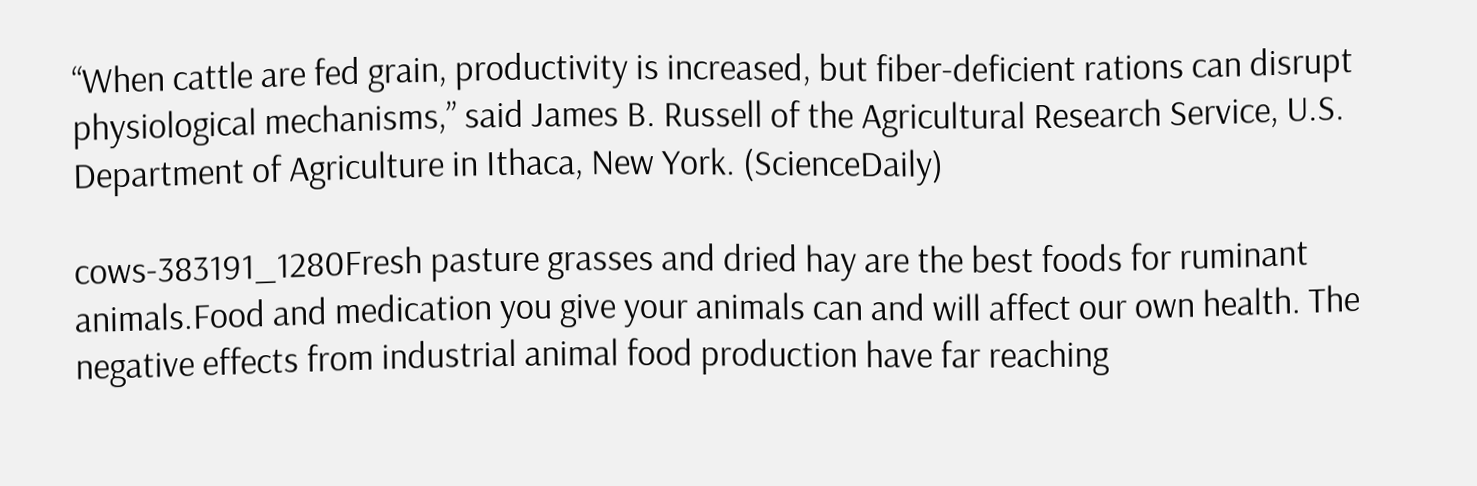“When cattle are fed grain, productivity is increased, but fiber-deficient rations can disrupt physiological mechanisms,” said James B. Russell of the Agricultural Research Service, U.S. Department of Agriculture in Ithaca, New York. (ScienceDaily)

cows-383191_1280Fresh pasture grasses and dried hay are the best foods for ruminant animals.Food and medication you give your animals can and will affect our own health. The negative effects from industrial animal food production have far reaching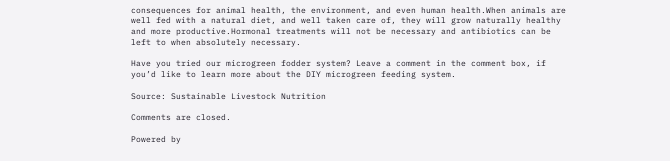consequences for animal health, the environment, and even human health.When animals are well fed with a natural diet, and well taken care of, they will grow naturally healthy and more productive.Hormonal treatments will not be necessary and antibiotics can be left to when absolutely necessary.

Have you tried our microgreen fodder system? Leave a comment in the comment box, if you’d like to learn more about the DIY microgreen feeding system.

Source: Sustainable Livestock Nutrition

Comments are closed.

Powered by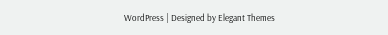WordPress | Designed by Elegant Themes